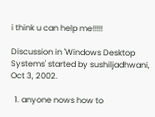i think u can help me!!!!!

Discussion in 'Windows Desktop Systems' started by sushiljadhwani, Oct 3, 2002.

  1. anyone nows how to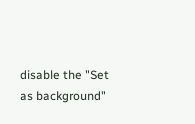disable the "Set as background"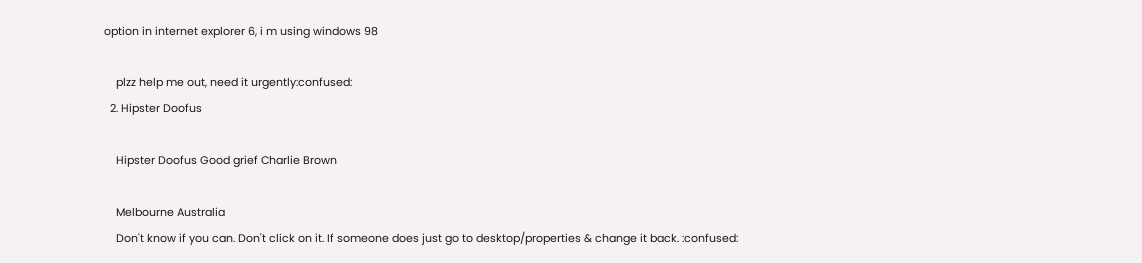option in internet explorer 6, i m using windows 98

    plzz help me out, need it urgently:confused:
  2. Hipster Doofus

    Hipster Doofus Good grief Charlie Brown

    Melbourne Australia
    Don't know if you can. Don't click on it. If someone does just go to desktop/properties & change it back. :confused: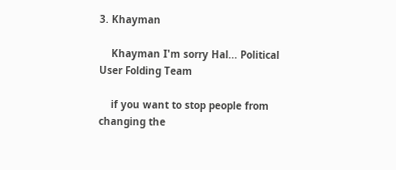3. Khayman

    Khayman I'm sorry Hal... Political User Folding Team

    if you want to stop people from changing the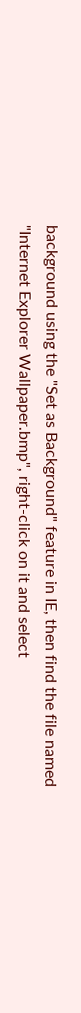background using the "Set as Background" feature in IE, then find the file named "Internet Explorer Wallpaper.bmp", right-click on it and select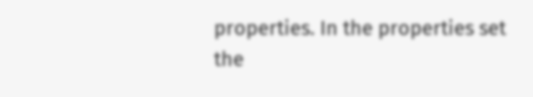properties. In the properties set the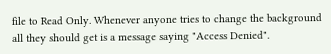file to Read Only. Whenever anyone tries to change the background all they should get is a message saying "Access Denied".